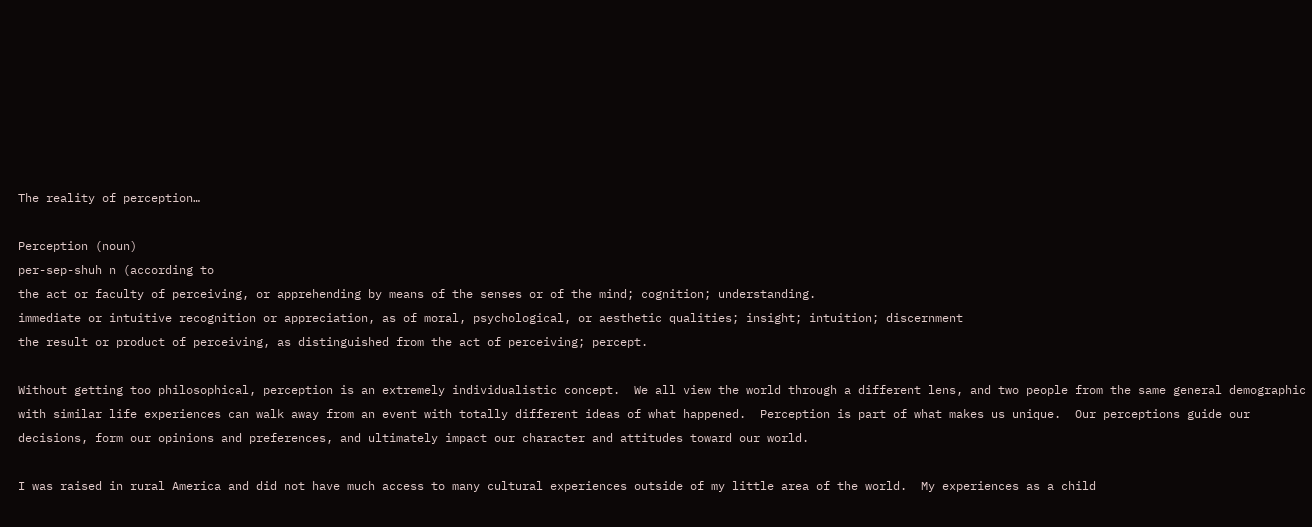The reality of perception…

Perception (noun)
per-sep-shuh n (according to
the act or faculty of perceiving, or apprehending by means of the senses or of the mind; cognition; understanding.
immediate or intuitive recognition or appreciation, as of moral, psychological, or aesthetic qualities; insight; intuition; discernment
the result or product of perceiving, as distinguished from the act of perceiving; percept.

Without getting too philosophical, perception is an extremely individualistic concept.  We all view the world through a different lens, and two people from the same general demographic with similar life experiences can walk away from an event with totally different ideas of what happened.  Perception is part of what makes us unique.  Our perceptions guide our decisions, form our opinions and preferences, and ultimately impact our character and attitudes toward our world.

I was raised in rural America and did not have much access to many cultural experiences outside of my little area of the world.  My experiences as a child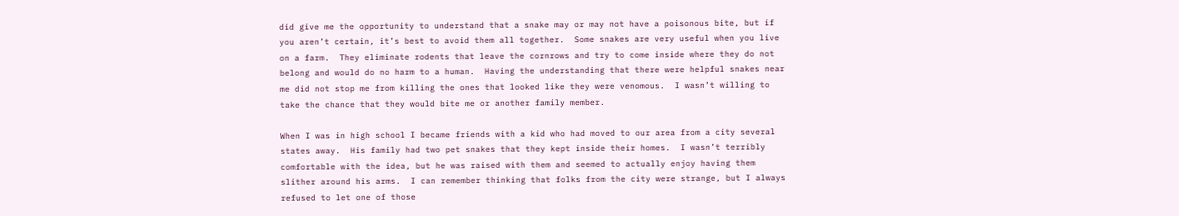did give me the opportunity to understand that a snake may or may not have a poisonous bite, but if you aren’t certain, it’s best to avoid them all together.  Some snakes are very useful when you live on a farm.  They eliminate rodents that leave the cornrows and try to come inside where they do not belong and would do no harm to a human.  Having the understanding that there were helpful snakes near me did not stop me from killing the ones that looked like they were venomous.  I wasn’t willing to take the chance that they would bite me or another family member.

When I was in high school I became friends with a kid who had moved to our area from a city several states away.  His family had two pet snakes that they kept inside their homes.  I wasn’t terribly comfortable with the idea, but he was raised with them and seemed to actually enjoy having them slither around his arms.  I can remember thinking that folks from the city were strange, but I always refused to let one of those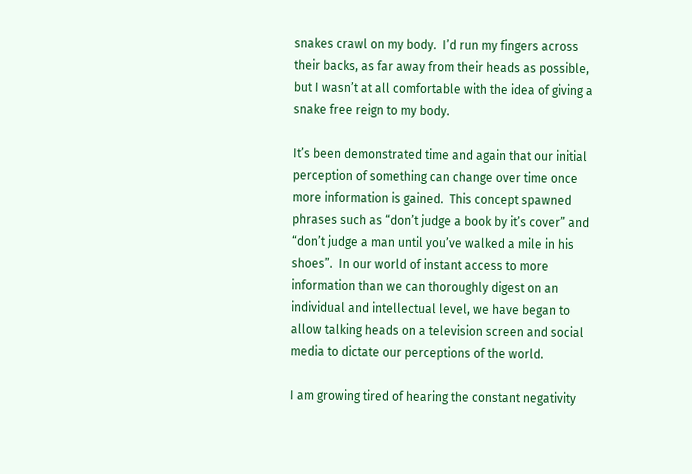snakes crawl on my body.  I’d run my fingers across their backs, as far away from their heads as possible, but I wasn’t at all comfortable with the idea of giving a snake free reign to my body.

It’s been demonstrated time and again that our initial perception of something can change over time once more information is gained.  This concept spawned phrases such as “don’t judge a book by it’s cover” and “don’t judge a man until you’ve walked a mile in his shoes”.  In our world of instant access to more information than we can thoroughly digest on an individual and intellectual level, we have began to allow talking heads on a television screen and social media to dictate our perceptions of the world.

I am growing tired of hearing the constant negativity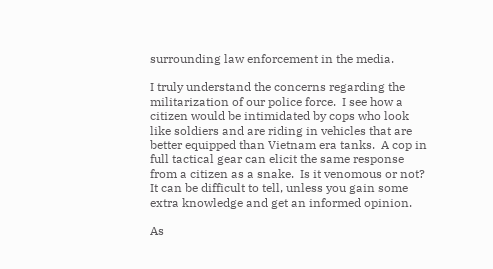surrounding law enforcement in the media.

I truly understand the concerns regarding the militarization of our police force.  I see how a citizen would be intimidated by cops who look like soldiers and are riding in vehicles that are better equipped than Vietnam era tanks.  A cop in full tactical gear can elicit the same response from a citizen as a snake.  Is it venomous or not?  It can be difficult to tell, unless you gain some extra knowledge and get an informed opinion.

As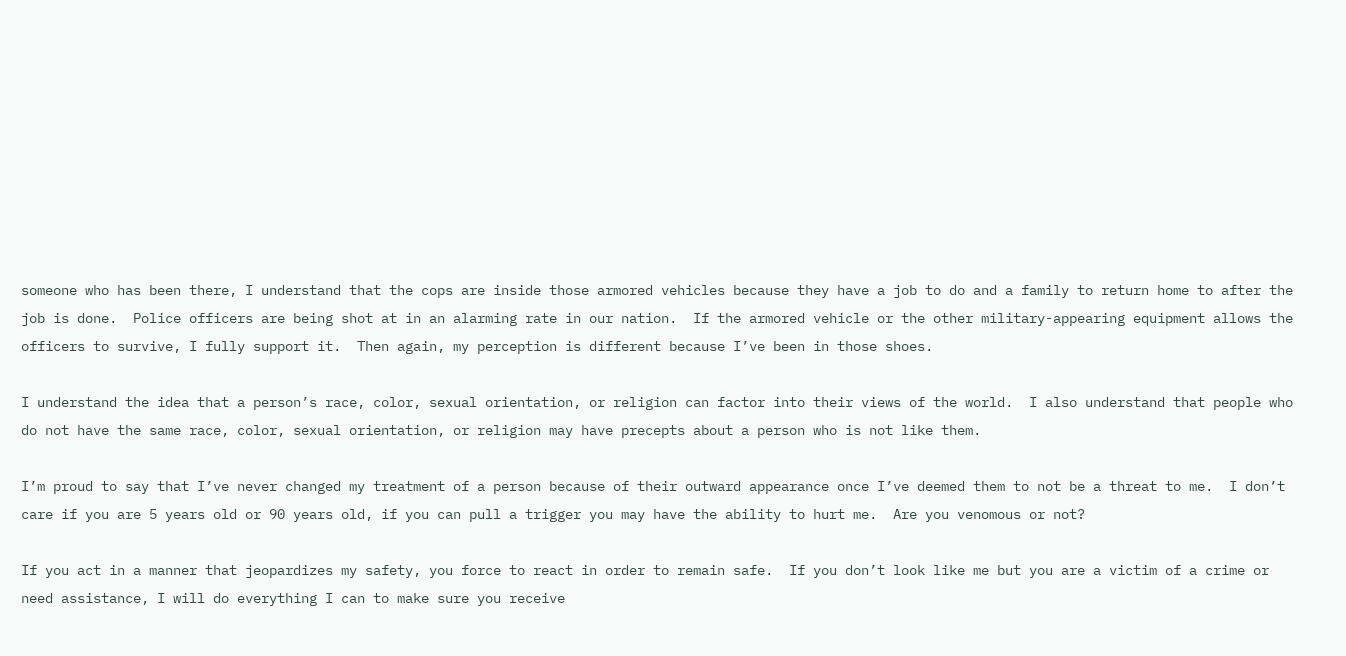someone who has been there, I understand that the cops are inside those armored vehicles because they have a job to do and a family to return home to after the job is done.  Police officers are being shot at in an alarming rate in our nation.  If the armored vehicle or the other military-appearing equipment allows the officers to survive, I fully support it.  Then again, my perception is different because I’ve been in those shoes.

I understand the idea that a person’s race, color, sexual orientation, or religion can factor into their views of the world.  I also understand that people who do not have the same race, color, sexual orientation, or religion may have precepts about a person who is not like them.

I’m proud to say that I’ve never changed my treatment of a person because of their outward appearance once I’ve deemed them to not be a threat to me.  I don’t care if you are 5 years old or 90 years old, if you can pull a trigger you may have the ability to hurt me.  Are you venomous or not?

If you act in a manner that jeopardizes my safety, you force to react in order to remain safe.  If you don’t look like me but you are a victim of a crime or need assistance, I will do everything I can to make sure you receive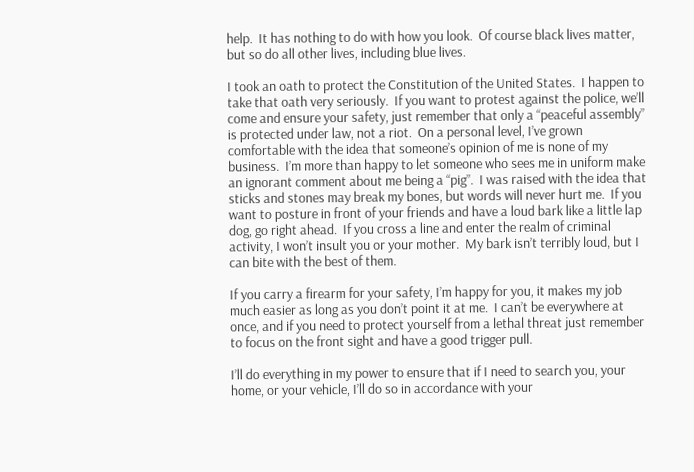help.  It has nothing to do with how you look.  Of course black lives matter, but so do all other lives, including blue lives.

I took an oath to protect the Constitution of the United States.  I happen to take that oath very seriously.  If you want to protest against the police, we’ll come and ensure your safety, just remember that only a “peaceful assembly” is protected under law, not a riot.  On a personal level, I’ve grown comfortable with the idea that someone’s opinion of me is none of my business.  I’m more than happy to let someone who sees me in uniform make an ignorant comment about me being a “pig”.  I was raised with the idea that sticks and stones may break my bones, but words will never hurt me.  If you want to posture in front of your friends and have a loud bark like a little lap dog, go right ahead.  If you cross a line and enter the realm of criminal activity, I won’t insult you or your mother.  My bark isn’t terribly loud, but I can bite with the best of them.

If you carry a firearm for your safety, I’m happy for you, it makes my job much easier as long as you don’t point it at me.  I can’t be everywhere at once, and if you need to protect yourself from a lethal threat just remember to focus on the front sight and have a good trigger pull.

I’ll do everything in my power to ensure that if I need to search you, your home, or your vehicle, I’ll do so in accordance with your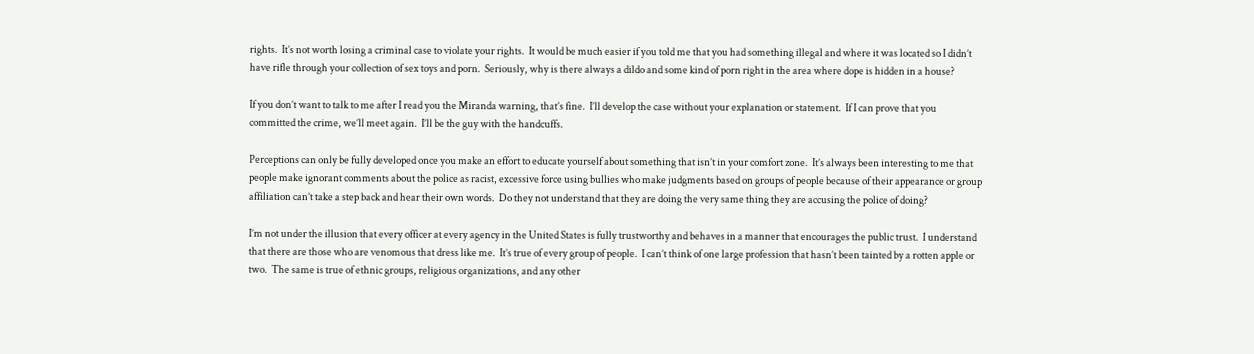rights.  It’s not worth losing a criminal case to violate your rights.  It would be much easier if you told me that you had something illegal and where it was located so I didn’t have rifle through your collection of sex toys and porn.  Seriously, why is there always a dildo and some kind of porn right in the area where dope is hidden in a house?

If you don’t want to talk to me after I read you the Miranda warning, that’s fine.  I’ll develop the case without your explanation or statement.  If I can prove that you committed the crime, we’ll meet again.  I’ll be the guy with the handcuffs.

Perceptions can only be fully developed once you make an effort to educate yourself about something that isn’t in your comfort zone.  It’s always been interesting to me that people make ignorant comments about the police as racist, excessive force using bullies who make judgments based on groups of people because of their appearance or group affiliation can’t take a step back and hear their own words.  Do they not understand that they are doing the very same thing they are accusing the police of doing?

I’m not under the illusion that every officer at every agency in the United States is fully trustworthy and behaves in a manner that encourages the public trust.  I understand that there are those who are venomous that dress like me.  It’s true of every group of people.  I can’t think of one large profession that hasn’t been tainted by a rotten apple or two.  The same is true of ethnic groups, religious organizations, and any other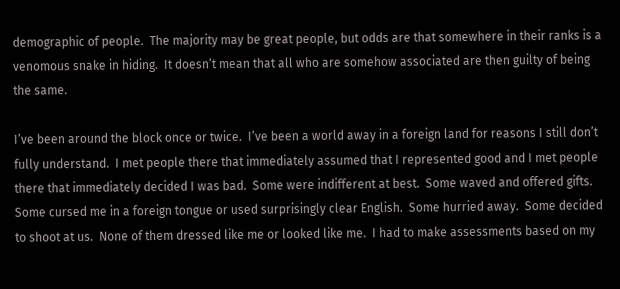demographic of people.  The majority may be great people, but odds are that somewhere in their ranks is a venomous snake in hiding.  It doesn’t mean that all who are somehow associated are then guilty of being the same.

I’ve been around the block once or twice.  I’ve been a world away in a foreign land for reasons I still don’t fully understand.  I met people there that immediately assumed that I represented good and I met people there that immediately decided I was bad.  Some were indifferent at best.  Some waved and offered gifts.  Some cursed me in a foreign tongue or used surprisingly clear English.  Some hurried away.  Some decided to shoot at us.  None of them dressed like me or looked like me.  I had to make assessments based on my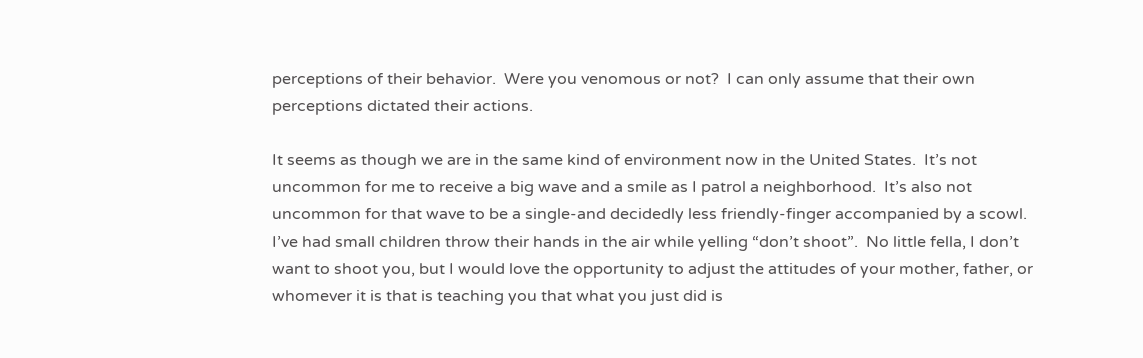perceptions of their behavior.  Were you venomous or not?  I can only assume that their own perceptions dictated their actions.

It seems as though we are in the same kind of environment now in the United States.  It’s not uncommon for me to receive a big wave and a smile as I patrol a neighborhood.  It’s also not uncommon for that wave to be a single-and decidedly less friendly-finger accompanied by a scowl.  I’ve had small children throw their hands in the air while yelling “don’t shoot”.  No little fella, I don’t want to shoot you, but I would love the opportunity to adjust the attitudes of your mother, father, or whomever it is that is teaching you that what you just did is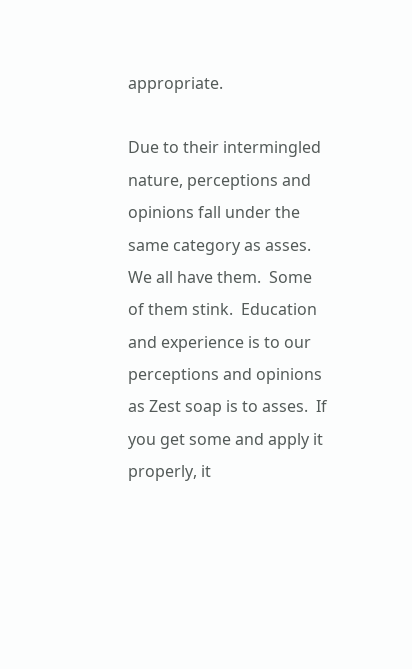appropriate.

Due to their intermingled nature, perceptions and opinions fall under the same category as asses.  We all have them.  Some of them stink.  Education and experience is to our perceptions and opinions as Zest soap is to asses.  If you get some and apply it properly, it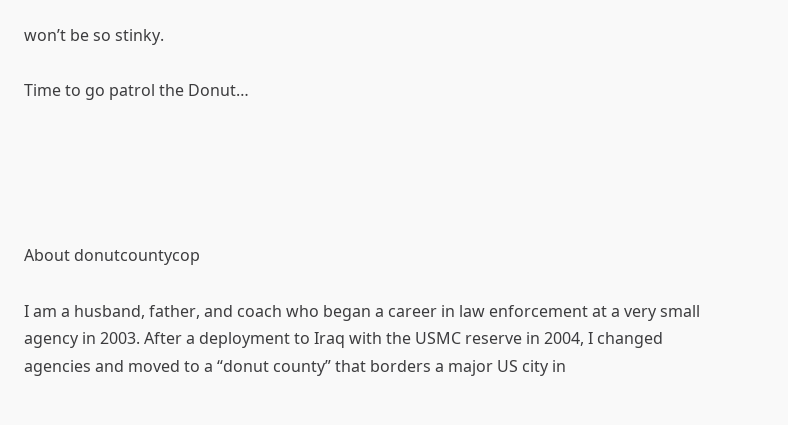won’t be so stinky.

Time to go patrol the Donut…





About donutcountycop

I am a husband, father, and coach who began a career in law enforcement at a very small agency in 2003. After a deployment to Iraq with the USMC reserve in 2004, I changed agencies and moved to a “donut county” that borders a major US city in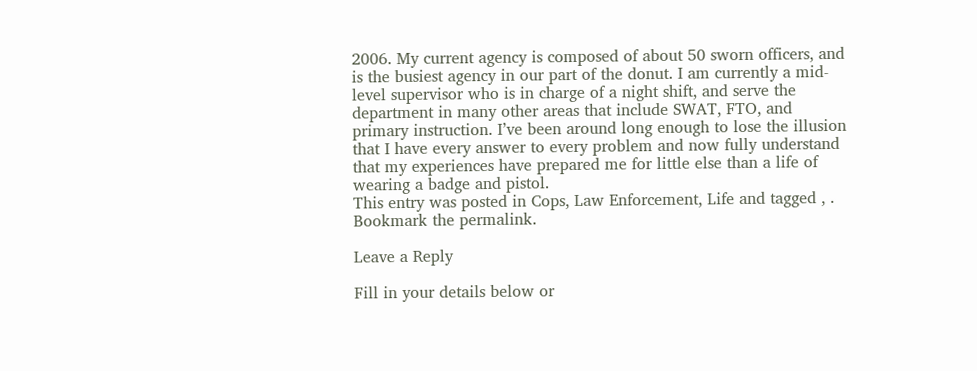2006. My current agency is composed of about 50 sworn officers, and is the busiest agency in our part of the donut. I am currently a mid-level supervisor who is in charge of a night shift, and serve the department in many other areas that include SWAT, FTO, and primary instruction. I’ve been around long enough to lose the illusion that I have every answer to every problem and now fully understand that my experiences have prepared me for little else than a life of wearing a badge and pistol.
This entry was posted in Cops, Law Enforcement, Life and tagged , . Bookmark the permalink.

Leave a Reply

Fill in your details below or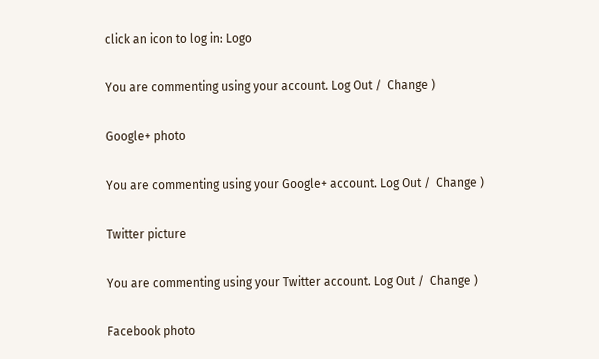click an icon to log in: Logo

You are commenting using your account. Log Out /  Change )

Google+ photo

You are commenting using your Google+ account. Log Out /  Change )

Twitter picture

You are commenting using your Twitter account. Log Out /  Change )

Facebook photo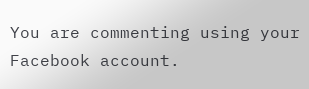You are commenting using your Facebook account.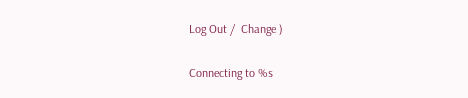Log Out /  Change )

Connecting to %s